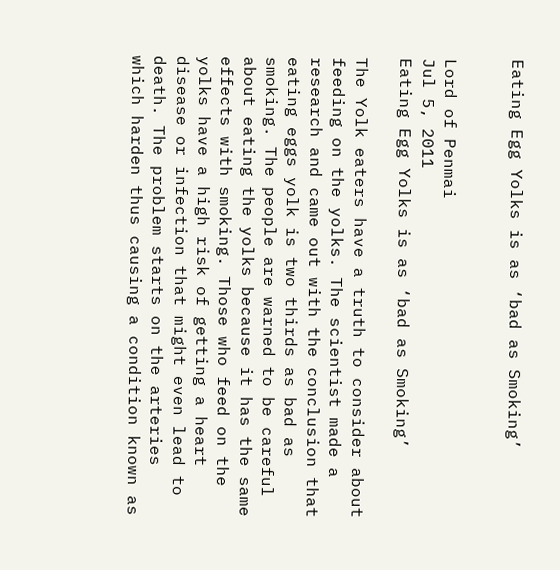Eating Egg Yolks is as ‘bad as Smoking’


Lord of Penmai
Jul 5, 2011
Eating Egg Yolks is as ‘bad as Smoking’

The Yolk eaters have a truth to consider about feeding on the yolks. The scientist made a research and came out with the conclusion that eating eggs yolk is two thirds as bad as smoking. The people are warned to be careful about eating the yolks because it has the same effects with smoking. Those who feed on the yolks have a high risk of getting a heart disease or infection that might even lead to death. The problem starts on the arteries which harden thus causing a condition known as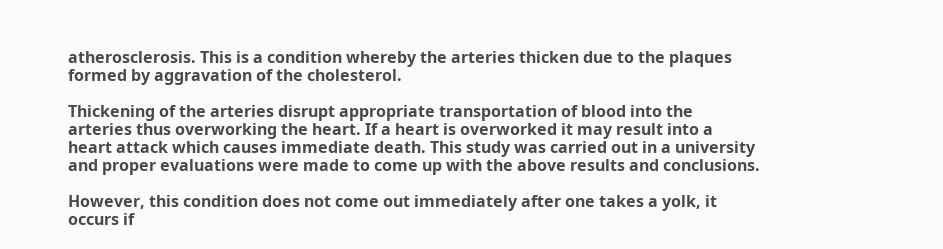atherosclerosis. This is a condition whereby the arteries thicken due to the plaques formed by aggravation of the cholesterol.

Thickening of the arteries disrupt appropriate transportation of blood into the arteries thus overworking the heart. If a heart is overworked it may result into a heart attack which causes immediate death. This study was carried out in a university and proper evaluations were made to come up with the above results and conclusions.

However, this condition does not come out immediately after one takes a yolk, it occurs if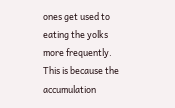ones get used to eating the yolks more frequently. This is because the accumulation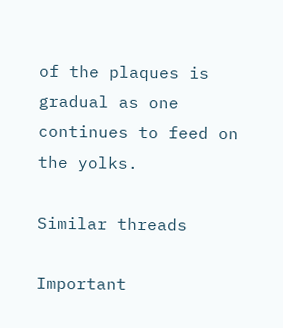of the plaques is gradual as one continues to feed on the yolks.

Similar threads

Important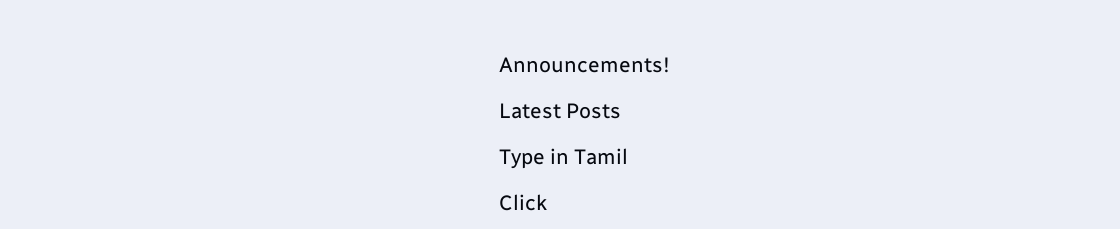Announcements!

Latest Posts

Type in Tamil

Click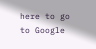here to go to Google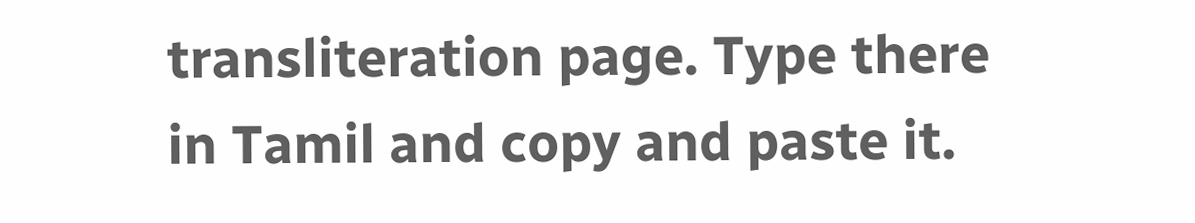transliteration page. Type there in Tamil and copy and paste it.